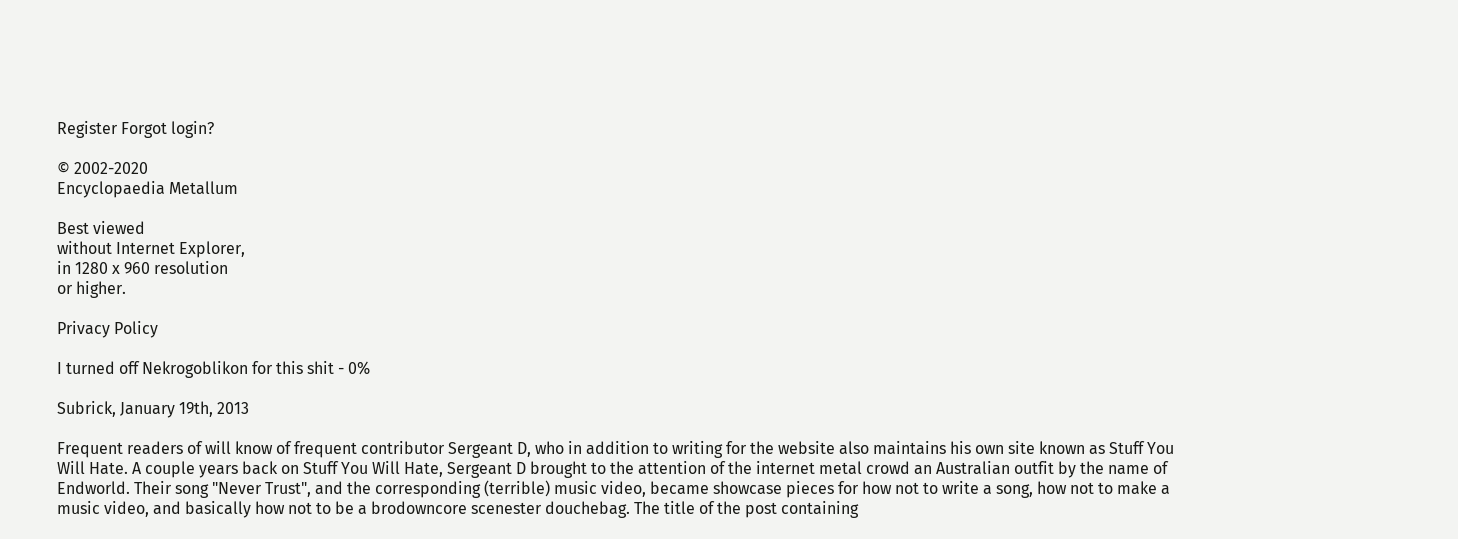Register Forgot login?

© 2002-2020
Encyclopaedia Metallum

Best viewed
without Internet Explorer,
in 1280 x 960 resolution
or higher.

Privacy Policy

I turned off Nekrogoblikon for this shit - 0%

Subrick, January 19th, 2013

Frequent readers of will know of frequent contributor Sergeant D, who in addition to writing for the website also maintains his own site known as Stuff You Will Hate. A couple years back on Stuff You Will Hate, Sergeant D brought to the attention of the internet metal crowd an Australian outfit by the name of Endworld. Their song "Never Trust", and the corresponding (terrible) music video, became showcase pieces for how not to write a song, how not to make a music video, and basically how not to be a brodowncore scenester douchebag. The title of the post containing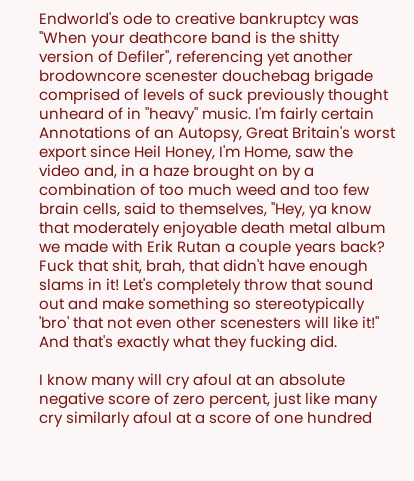Endworld's ode to creative bankruptcy was "When your deathcore band is the shitty version of Defiler", referencing yet another brodowncore scenester douchebag brigade comprised of levels of suck previously thought unheard of in "heavy" music. I'm fairly certain Annotations of an Autopsy, Great Britain's worst export since Heil Honey, I'm Home, saw the video and, in a haze brought on by a combination of too much weed and too few brain cells, said to themselves, "Hey, ya know that moderately enjoyable death metal album we made with Erik Rutan a couple years back? Fuck that shit, brah, that didn't have enough slams in it! Let's completely throw that sound out and make something so stereotypically 'bro' that not even other scenesters will like it!" And that's exactly what they fucking did.

I know many will cry afoul at an absolute negative score of zero percent, just like many cry similarly afoul at a score of one hundred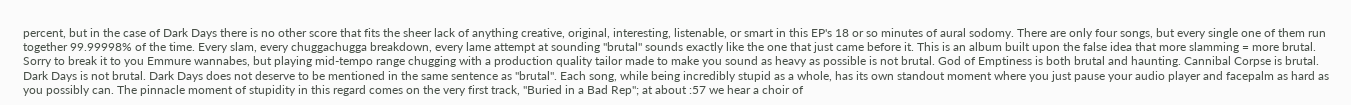percent, but in the case of Dark Days there is no other score that fits the sheer lack of anything creative, original, interesting, listenable, or smart in this EP's 18 or so minutes of aural sodomy. There are only four songs, but every single one of them run together 99.99998% of the time. Every slam, every chuggachugga breakdown, every lame attempt at sounding "brutal" sounds exactly like the one that just came before it. This is an album built upon the false idea that more slamming = more brutal. Sorry to break it to you Emmure wannabes, but playing mid-tempo range chugging with a production quality tailor made to make you sound as heavy as possible is not brutal. God of Emptiness is both brutal and haunting. Cannibal Corpse is brutal. Dark Days is not brutal. Dark Days does not deserve to be mentioned in the same sentence as "brutal". Each song, while being incredibly stupid as a whole, has its own standout moment where you just pause your audio player and facepalm as hard as you possibly can. The pinnacle moment of stupidity in this regard comes on the very first track, "Buried in a Bad Rep"; at about :57 we hear a choir of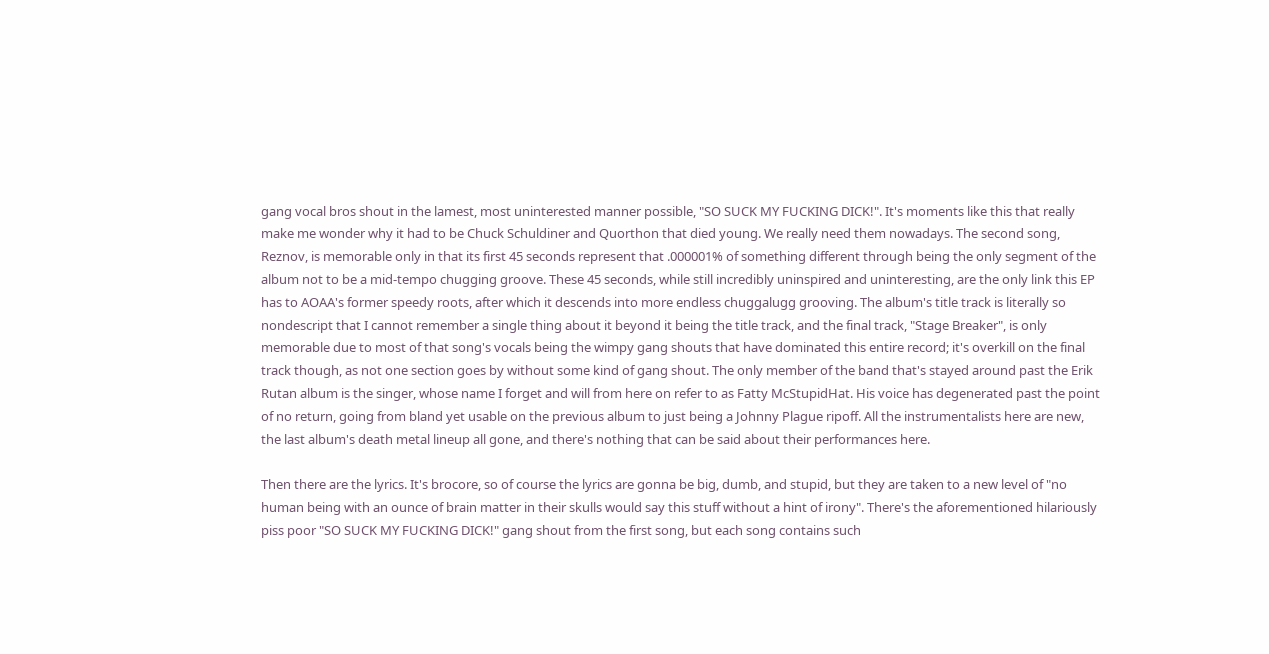gang vocal bros shout in the lamest, most uninterested manner possible, "SO SUCK MY FUCKING DICK!". It's moments like this that really make me wonder why it had to be Chuck Schuldiner and Quorthon that died young. We really need them nowadays. The second song, Reznov, is memorable only in that its first 45 seconds represent that .000001% of something different through being the only segment of the album not to be a mid-tempo chugging groove. These 45 seconds, while still incredibly uninspired and uninteresting, are the only link this EP has to AOAA's former speedy roots, after which it descends into more endless chuggalugg grooving. The album's title track is literally so nondescript that I cannot remember a single thing about it beyond it being the title track, and the final track, "Stage Breaker", is only memorable due to most of that song's vocals being the wimpy gang shouts that have dominated this entire record; it's overkill on the final track though, as not one section goes by without some kind of gang shout. The only member of the band that's stayed around past the Erik Rutan album is the singer, whose name I forget and will from here on refer to as Fatty McStupidHat. His voice has degenerated past the point of no return, going from bland yet usable on the previous album to just being a Johnny Plague ripoff. All the instrumentalists here are new, the last album's death metal lineup all gone, and there's nothing that can be said about their performances here.

Then there are the lyrics. It's brocore, so of course the lyrics are gonna be big, dumb, and stupid, but they are taken to a new level of "no human being with an ounce of brain matter in their skulls would say this stuff without a hint of irony". There's the aforementioned hilariously piss poor "SO SUCK MY FUCKING DICK!" gang shout from the first song, but each song contains such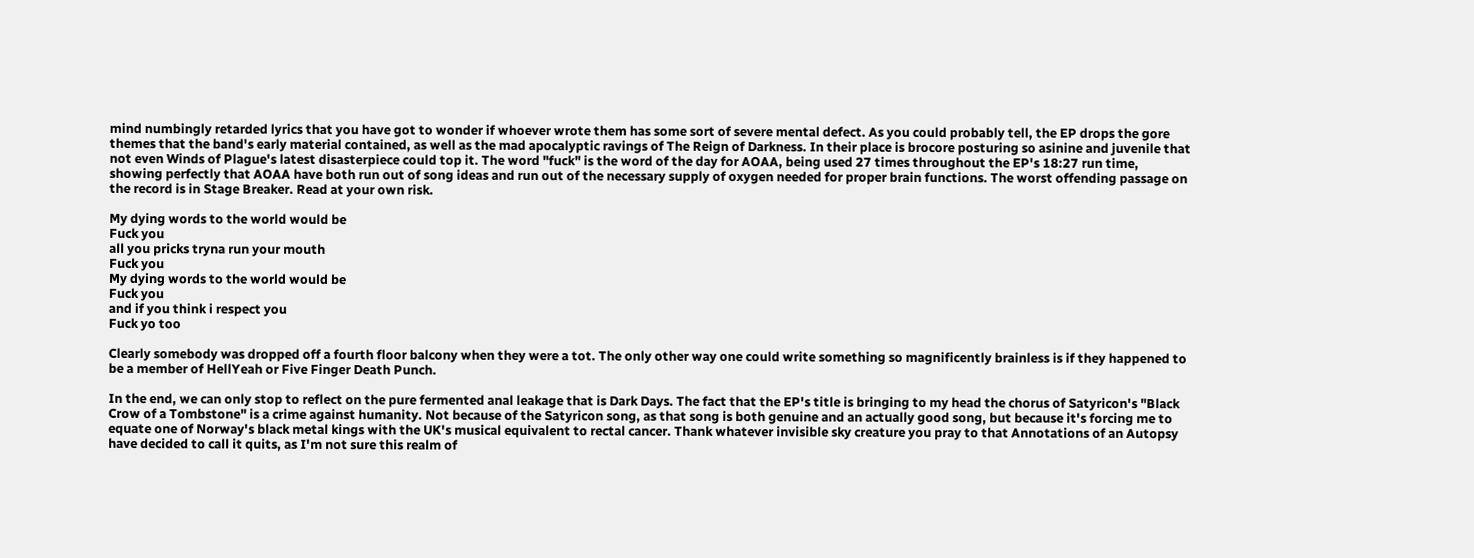mind numbingly retarded lyrics that you have got to wonder if whoever wrote them has some sort of severe mental defect. As you could probably tell, the EP drops the gore themes that the band's early material contained, as well as the mad apocalyptic ravings of The Reign of Darkness. In their place is brocore posturing so asinine and juvenile that not even Winds of Plague's latest disasterpiece could top it. The word "fuck" is the word of the day for AOAA, being used 27 times throughout the EP's 18:27 run time, showing perfectly that AOAA have both run out of song ideas and run out of the necessary supply of oxygen needed for proper brain functions. The worst offending passage on the record is in Stage Breaker. Read at your own risk.

My dying words to the world would be
Fuck you
all you pricks tryna run your mouth
Fuck you
My dying words to the world would be
Fuck you
and if you think i respect you
Fuck yo too

Clearly somebody was dropped off a fourth floor balcony when they were a tot. The only other way one could write something so magnificently brainless is if they happened to be a member of HellYeah or Five Finger Death Punch.

In the end, we can only stop to reflect on the pure fermented anal leakage that is Dark Days. The fact that the EP's title is bringing to my head the chorus of Satyricon's "Black Crow of a Tombstone" is a crime against humanity. Not because of the Satyricon song, as that song is both genuine and an actually good song, but because it's forcing me to equate one of Norway's black metal kings with the UK's musical equivalent to rectal cancer. Thank whatever invisible sky creature you pray to that Annotations of an Autopsy have decided to call it quits, as I'm not sure this realm of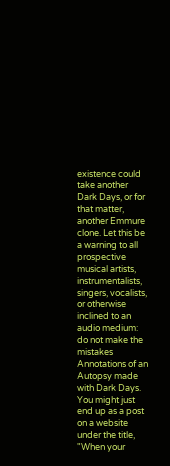existence could take another Dark Days, or for that matter, another Emmure clone. Let this be a warning to all prospective musical artists, instrumentalists, singers, vocalists, or otherwise inclined to an audio medium: do not make the mistakes Annotations of an Autopsy made with Dark Days. You might just end up as a post on a website under the title, "When your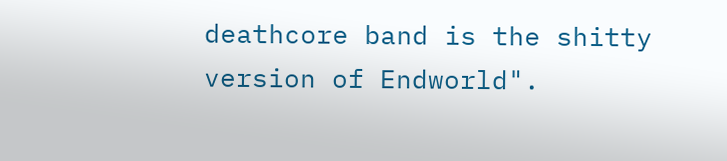deathcore band is the shitty version of Endworld".